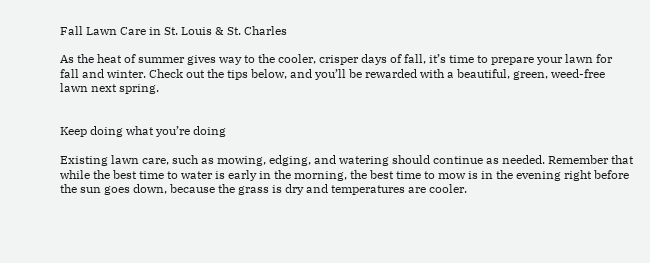Fall Lawn Care in St. Louis & St. Charles

As the heat of summer gives way to the cooler, crisper days of fall, it’s time to prepare your lawn for fall and winter. Check out the tips below, and you’ll be rewarded with a beautiful, green, weed-free lawn next spring.


Keep doing what you’re doing

Existing lawn care, such as mowing, edging, and watering should continue as needed. Remember that while the best time to water is early in the morning, the best time to mow is in the evening right before the sun goes down, because the grass is dry and temperatures are cooler.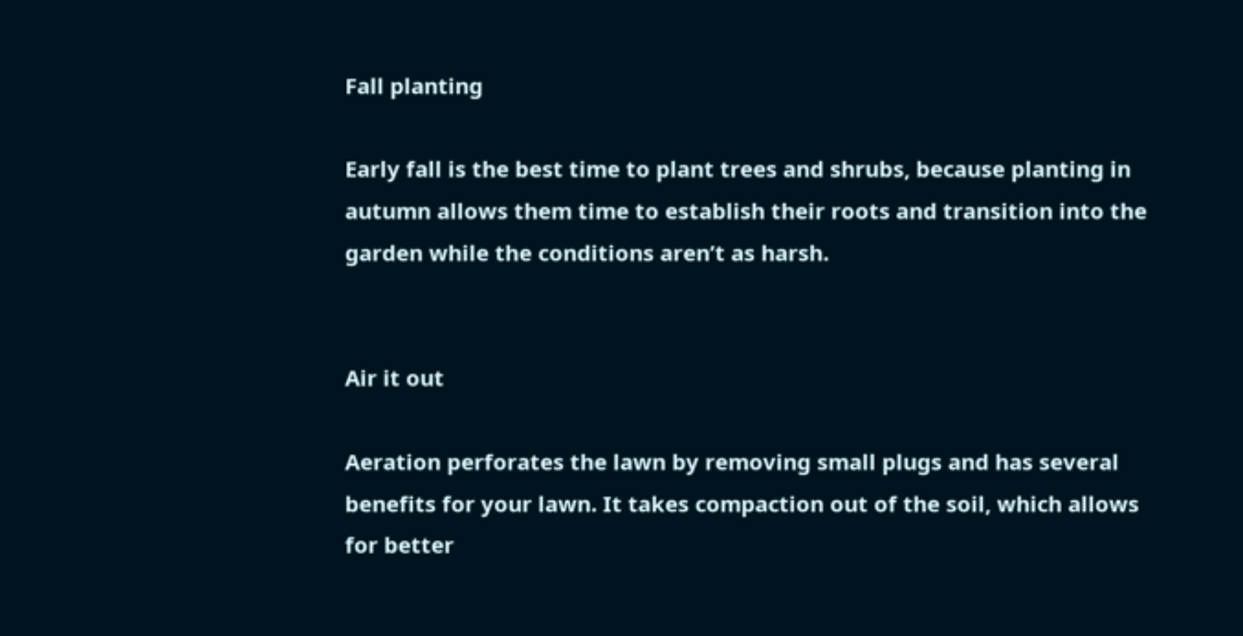Fall planting

Early fall is the best time to plant trees and shrubs, because planting in autumn allows them time to establish their roots and transition into the garden while the conditions aren’t as harsh.


Air it out

Aeration perforates the lawn by removing small plugs and has several benefits for your lawn. It takes compaction out of the soil, which allows for better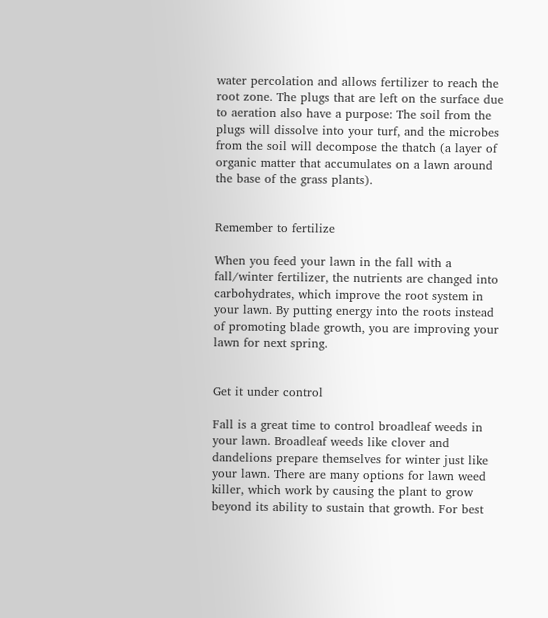water percolation and allows fertilizer to reach the root zone. The plugs that are left on the surface due to aeration also have a purpose: The soil from the plugs will dissolve into your turf, and the microbes from the soil will decompose the thatch (a layer of organic matter that accumulates on a lawn around the base of the grass plants).


Remember to fertilize

When you feed your lawn in the fall with a fall/winter fertilizer, the nutrients are changed into carbohydrates, which improve the root system in your lawn. By putting energy into the roots instead of promoting blade growth, you are improving your lawn for next spring.


Get it under control

Fall is a great time to control broadleaf weeds in your lawn. Broadleaf weeds like clover and dandelions prepare themselves for winter just like your lawn. There are many options for lawn weed killer, which work by causing the plant to grow beyond its ability to sustain that growth. For best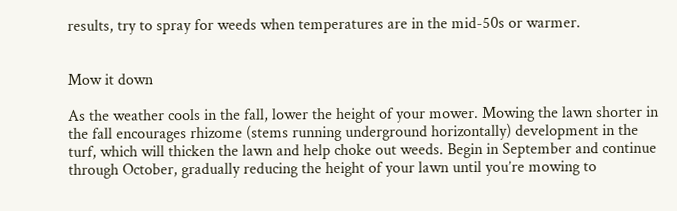results, try to spray for weeds when temperatures are in the mid-50s or warmer.


Mow it down

As the weather cools in the fall, lower the height of your mower. Mowing the lawn shorter in the fall encourages rhizome (stems running underground horizontally) development in the turf, which will thicken the lawn and help choke out weeds. Begin in September and continue through October, gradually reducing the height of your lawn until you’re mowing to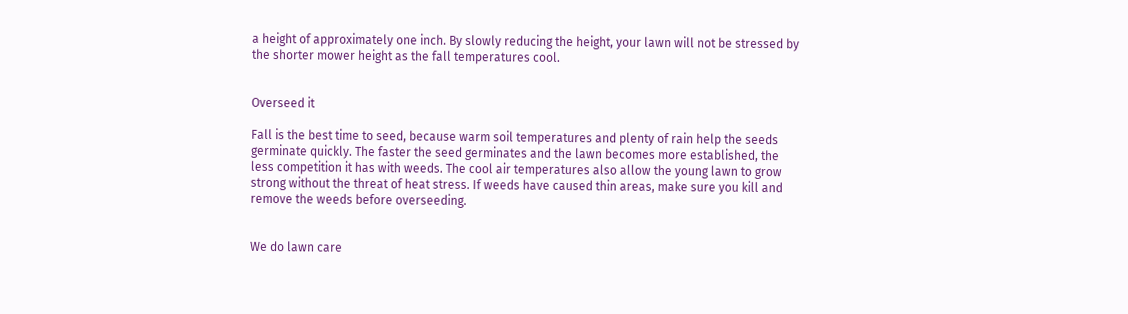a height of approximately one inch. By slowly reducing the height, your lawn will not be stressed by the shorter mower height as the fall temperatures cool.


Overseed it

Fall is the best time to seed, because warm soil temperatures and plenty of rain help the seeds germinate quickly. The faster the seed germinates and the lawn becomes more established, the less competition it has with weeds. The cool air temperatures also allow the young lawn to grow strong without the threat of heat stress. If weeds have caused thin areas, make sure you kill and remove the weeds before overseeding.


We do lawn care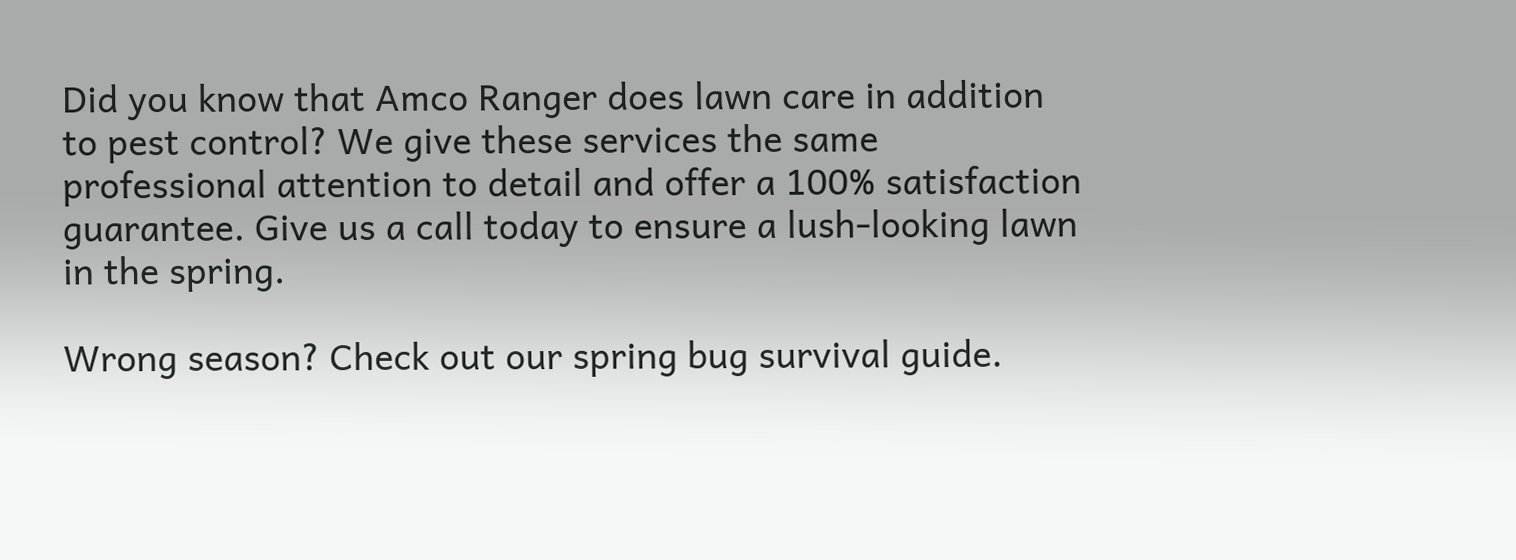Did you know that Amco Ranger does lawn care in addition to pest control? We give these services the same professional attention to detail and offer a 100% satisfaction guarantee. Give us a call today to ensure a lush-looking lawn in the spring.

Wrong season? Check out our spring bug survival guide.